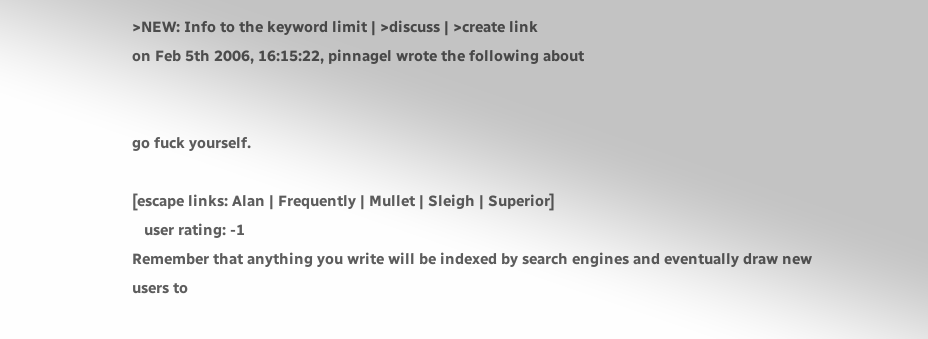>NEW: Info to the keyword limit | >discuss | >create link
on Feb 5th 2006, 16:15:22, pinnagel wrote the following about


go fuck yourself.

[escape links: Alan | Frequently | Mullet | Sleigh | Superior]
   user rating: -1
Remember that anything you write will be indexed by search engines and eventually draw new users to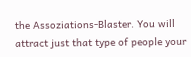the Assoziations-Blaster. You will attract just that type of people your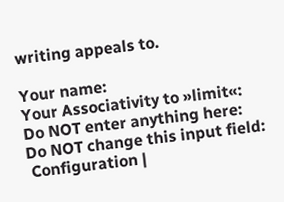writing appeals to.

Your name:
Your Associativity to »limit«:
Do NOT enter anything here:
Do NOT change this input field:
 Configuration |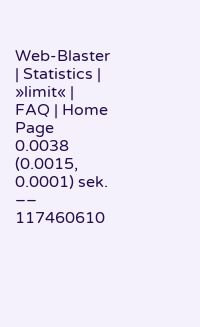Web-Blaster | Statistics | »limit« | FAQ | Home Page
0.0038 (0.0015, 0.0001) sek. –– 117460610